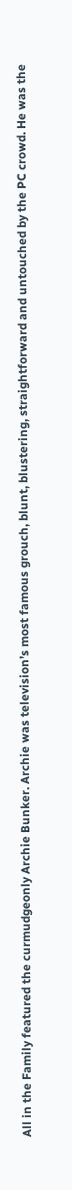All in the Family featured the curmudgeonly Archie Bunker. Archie was television’s most famous grouch, blunt, blustering, straightforward and untouched by the PC crowd. He was the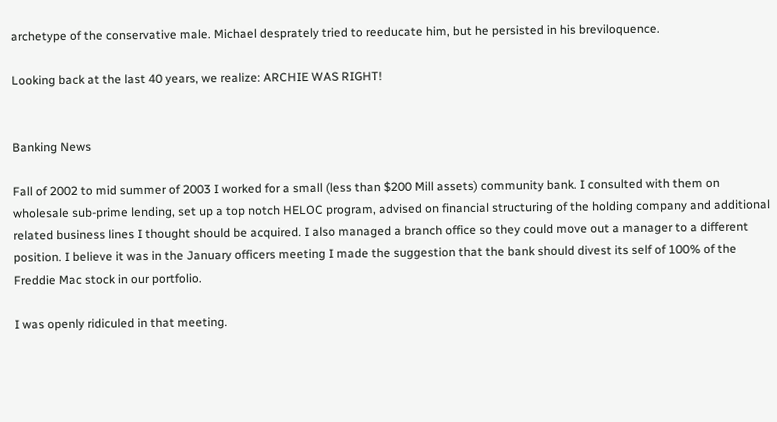archetype of the conservative male. Michael desprately tried to reeducate him, but he persisted in his breviloquence.

Looking back at the last 40 years, we realize: ARCHIE WAS RIGHT!


Banking News

Fall of 2002 to mid summer of 2003 I worked for a small (less than $200 Mill assets) community bank. I consulted with them on wholesale sub-prime lending, set up a top notch HELOC program, advised on financial structuring of the holding company and additional related business lines I thought should be acquired. I also managed a branch office so they could move out a manager to a different position. I believe it was in the January officers meeting I made the suggestion that the bank should divest its self of 100% of the Freddie Mac stock in our portfolio.

I was openly ridiculed in that meeting.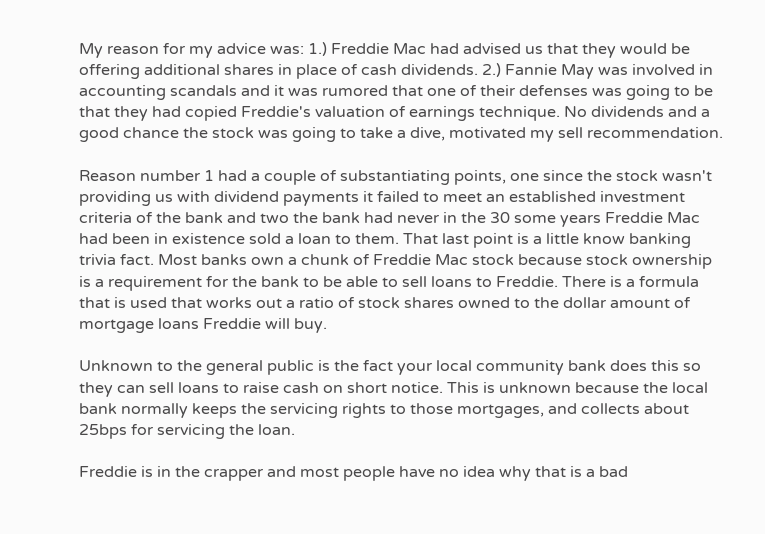My reason for my advice was: 1.) Freddie Mac had advised us that they would be offering additional shares in place of cash dividends. 2.) Fannie May was involved in accounting scandals and it was rumored that one of their defenses was going to be that they had copied Freddie's valuation of earnings technique. No dividends and a good chance the stock was going to take a dive, motivated my sell recommendation.

Reason number 1 had a couple of substantiating points, one since the stock wasn't providing us with dividend payments it failed to meet an established investment criteria of the bank and two the bank had never in the 30 some years Freddie Mac had been in existence sold a loan to them. That last point is a little know banking trivia fact. Most banks own a chunk of Freddie Mac stock because stock ownership is a requirement for the bank to be able to sell loans to Freddie. There is a formula that is used that works out a ratio of stock shares owned to the dollar amount of mortgage loans Freddie will buy.

Unknown to the general public is the fact your local community bank does this so they can sell loans to raise cash on short notice. This is unknown because the local bank normally keeps the servicing rights to those mortgages, and collects about 25bps for servicing the loan.

Freddie is in the crapper and most people have no idea why that is a bad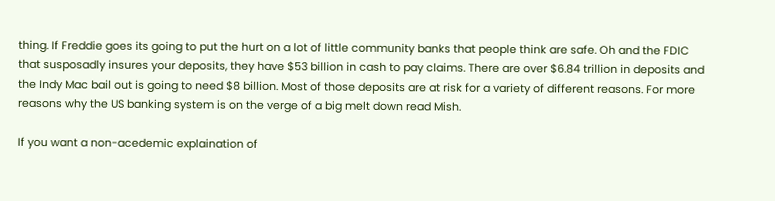thing. If Freddie goes its going to put the hurt on a lot of little community banks that people think are safe. Oh and the FDIC that susposadly insures your deposits, they have $53 billion in cash to pay claims. There are over $6.84 trillion in deposits and the Indy Mac bail out is going to need $8 billion. Most of those deposits are at risk for a variety of different reasons. For more reasons why the US banking system is on the verge of a big melt down read Mish.

If you want a non-acedemic explaination of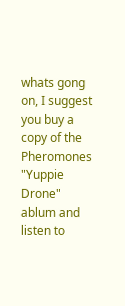whats gong on, I suggest you buy a copy of the Pheromones "Yuppie Drone" ablum and listen to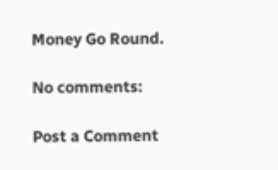Money Go Round.

No comments:

Post a Comment